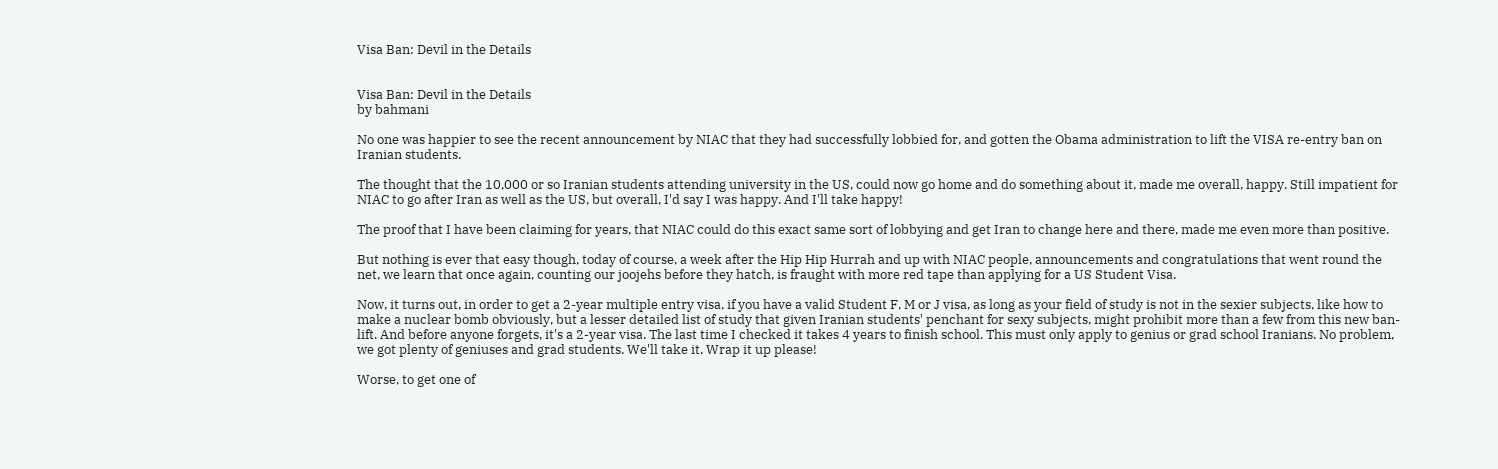Visa Ban: Devil in the Details


Visa Ban: Devil in the Details
by bahmani

No one was happier to see the recent announcement by NIAC that they had successfully lobbied for, and gotten the Obama administration to lift the VISA re-entry ban on Iranian students.

The thought that the 10,000 or so Iranian students attending university in the US, could now go home and do something about it, made me overall, happy. Still impatient for NIAC to go after Iran as well as the US, but overall, I'd say I was happy. And I'll take happy!

The proof that I have been claiming for years, that NIAC could do this exact same sort of lobbying and get Iran to change here and there, made me even more than positive.

But nothing is ever that easy though, today of course, a week after the Hip Hip Hurrah and up with NIAC people, announcements and congratulations that went round the net, we learn that once again, counting our joojehs before they hatch, is fraught with more red tape than applying for a US Student Visa.

Now, it turns out, in order to get a 2-year multiple entry visa, if you have a valid Student F, M or J visa, as long as your field of study is not in the sexier subjects, like how to make a nuclear bomb obviously, but a lesser detailed list of study that given Iranian students' penchant for sexy subjects, might prohibit more than a few from this new ban-lift. And before anyone forgets, it's a 2-year visa. The last time I checked it takes 4 years to finish school. This must only apply to genius or grad school Iranians. No problem, we got plenty of geniuses and grad students. We'll take it. Wrap it up please!

Worse, to get one of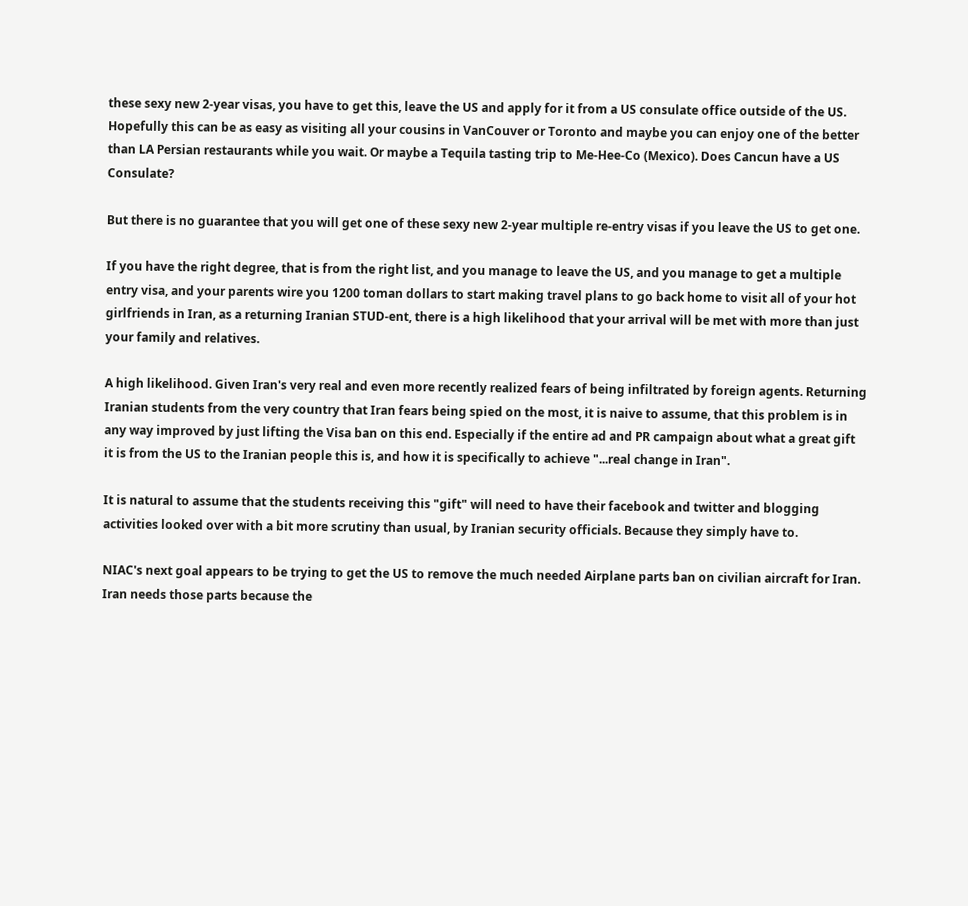these sexy new 2-year visas, you have to get this, leave the US and apply for it from a US consulate office outside of the US. Hopefully this can be as easy as visiting all your cousins in VanCouver or Toronto and maybe you can enjoy one of the better than LA Persian restaurants while you wait. Or maybe a Tequila tasting trip to Me-Hee-Co (Mexico). Does Cancun have a US Consulate?

But there is no guarantee that you will get one of these sexy new 2-year multiple re-entry visas if you leave the US to get one.

If you have the right degree, that is from the right list, and you manage to leave the US, and you manage to get a multiple entry visa, and your parents wire you 1200 toman dollars to start making travel plans to go back home to visit all of your hot girlfriends in Iran, as a returning Iranian STUD-ent, there is a high likelihood that your arrival will be met with more than just your family and relatives.

A high likelihood. Given Iran's very real and even more recently realized fears of being infiltrated by foreign agents. Returning Iranian students from the very country that Iran fears being spied on the most, it is naive to assume, that this problem is in any way improved by just lifting the Visa ban on this end. Especially if the entire ad and PR campaign about what a great gift it is from the US to the Iranian people this is, and how it is specifically to achieve "...real change in Iran".

It is natural to assume that the students receiving this "gift" will need to have their facebook and twitter and blogging activities looked over with a bit more scrutiny than usual, by Iranian security officials. Because they simply have to.

NIAC's next goal appears to be trying to get the US to remove the much needed Airplane parts ban on civilian aircraft for Iran. Iran needs those parts because the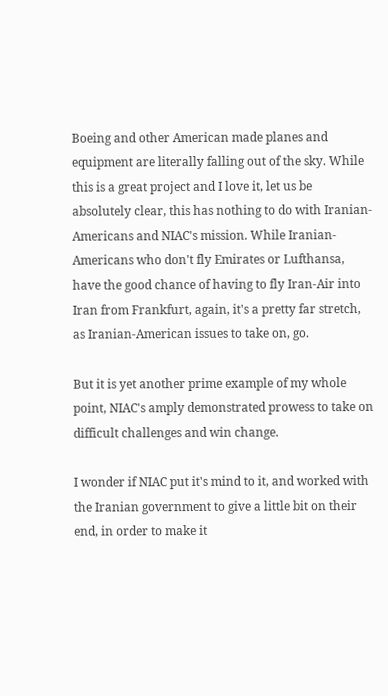Boeing and other American made planes and equipment are literally falling out of the sky. While this is a great project and I love it, let us be absolutely clear, this has nothing to do with Iranian-Americans and NIAC's mission. While Iranian-Americans who don't fly Emirates or Lufthansa, have the good chance of having to fly Iran-Air into Iran from Frankfurt, again, it's a pretty far stretch, as Iranian-American issues to take on, go.

But it is yet another prime example of my whole point, NIAC's amply demonstrated prowess to take on difficult challenges and win change.

I wonder if NIAC put it's mind to it, and worked with the Iranian government to give a little bit on their end, in order to make it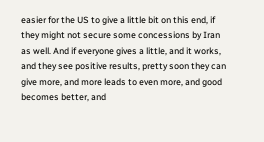easier for the US to give a little bit on this end, if they might not secure some concessions by Iran as well. And if everyone gives a little, and it works, and they see positive results, pretty soon they can give more, and more leads to even more, and good becomes better, and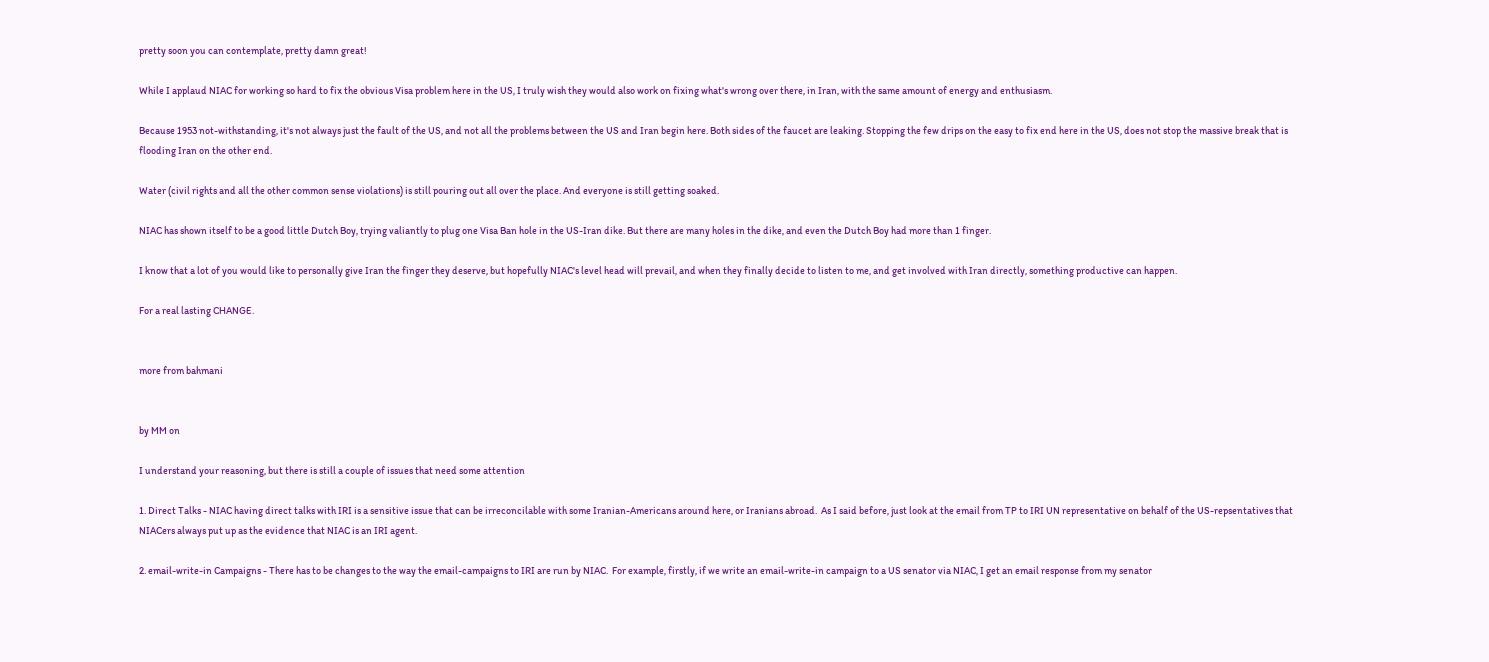pretty soon you can contemplate, pretty damn great!

While I applaud NIAC for working so hard to fix the obvious Visa problem here in the US, I truly wish they would also work on fixing what's wrong over there, in Iran, with the same amount of energy and enthusiasm.

Because 1953 not-withstanding, it's not always just the fault of the US, and not all the problems between the US and Iran begin here. Both sides of the faucet are leaking. Stopping the few drips on the easy to fix end here in the US, does not stop the massive break that is flooding Iran on the other end.

Water (civil rights and all the other common sense violations) is still pouring out all over the place. And everyone is still getting soaked.

NIAC has shown itself to be a good little Dutch Boy, trying valiantly to plug one Visa Ban hole in the US-Iran dike. But there are many holes in the dike, and even the Dutch Boy had more than 1 finger.

I know that a lot of you would like to personally give Iran the finger they deserve, but hopefully NIAC's level head will prevail, and when they finally decide to listen to me, and get involved with Iran directly, something productive can happen.

For a real lasting CHANGE.


more from bahmani


by MM on

I understand your reasoning, but there is still a couple of issues that need some attention

1. Direct Talks - NIAC having direct talks with IRI is a sensitive issue that can be irreconcilable with some Iranian-Americans around here, or Iranians abroad.  As I said before, just look at the email from TP to IRI UN representative on behalf of the US-repsentatives that NIACers always put up as the evidence that NIAC is an IRI agent.

2. email-write-in Campaigns - There has to be changes to the way the email-campaigns to IRI are run by NIAC.  For example, firstly, if we write an email-write-in campaign to a US senator via NIAC, I get an email response from my senator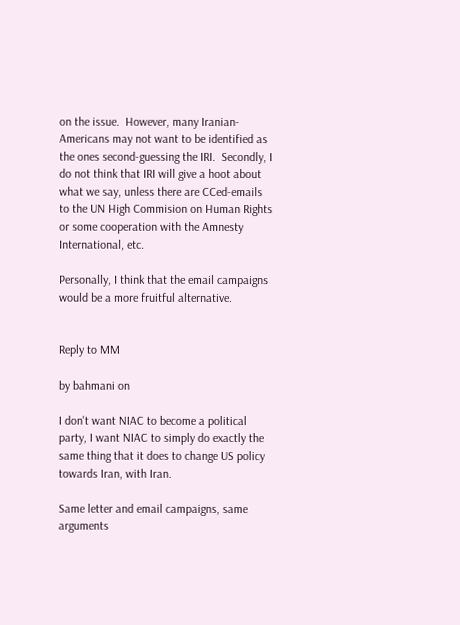on the issue.  However, many Iranian-Americans may not want to be identified as the ones second-guessing the IRI.  Secondly, I do not think that IRI will give a hoot about what we say, unless there are CCed-emails to the UN High Commision on Human Rights or some cooperation with the Amnesty International, etc.

Personally, I think that the email campaigns would be a more fruitful alternative.


Reply to MM

by bahmani on

I don't want NIAC to become a political party, I want NIAC to simply do exactly the same thing that it does to change US policy towards Iran, with Iran.

Same letter and email campaigns, same arguments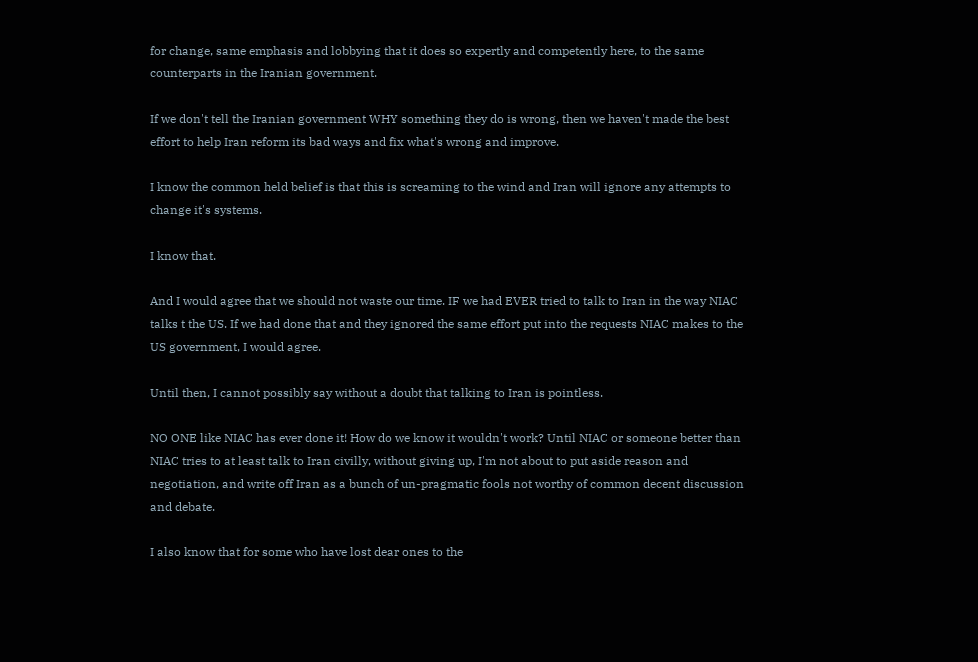for change, same emphasis and lobbying that it does so expertly and competently here, to the same counterparts in the Iranian government.

If we don't tell the Iranian government WHY something they do is wrong, then we haven't made the best effort to help Iran reform its bad ways and fix what's wrong and improve.

I know the common held belief is that this is screaming to the wind and Iran will ignore any attempts to change it's systems.

I know that.

And I would agree that we should not waste our time. IF we had EVER tried to talk to Iran in the way NIAC talks t the US. If we had done that and they ignored the same effort put into the requests NIAC makes to the US government, I would agree.

Until then, I cannot possibly say without a doubt that talking to Iran is pointless.

NO ONE like NIAC has ever done it! How do we know it wouldn't work? Until NIAC or someone better than NIAC tries to at least talk to Iran civilly, without giving up, I'm not about to put aside reason and negotiation, and write off Iran as a bunch of un-pragmatic fools not worthy of common decent discussion and debate.

I also know that for some who have lost dear ones to the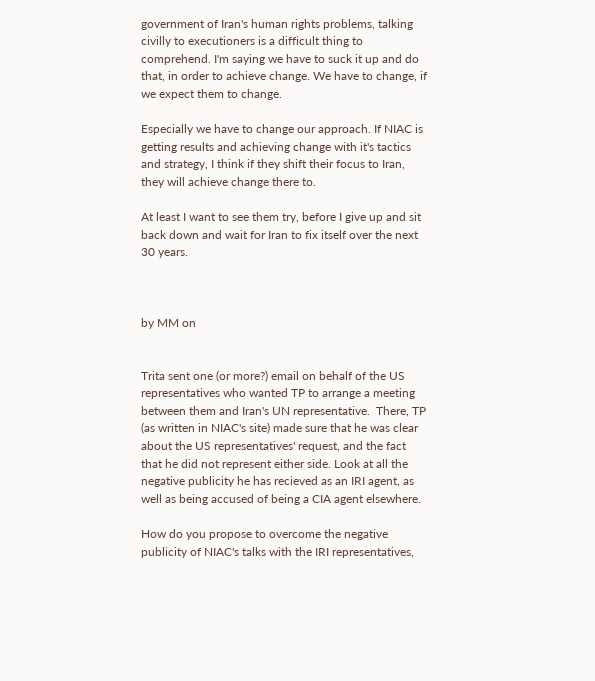government of Iran's human rights problems, talking civilly to executioners is a difficult thing to comprehend. I'm saying we have to suck it up and do that, in order to achieve change. We have to change, if we expect them to change.

Especially we have to change our approach. If NIAC is getting results and achieving change with it's tactics and strategy, I think if they shift their focus to Iran, they will achieve change there to.

At least I want to see them try, before I give up and sit back down and wait for Iran to fix itself over the next 30 years.



by MM on


Trita sent one (or more?) email on behalf of the US representatives who wanted TP to arrange a meeting between them and Iran's UN representative.  There, TP (as written in NIAC's site) made sure that he was clear about the US representatives' request, and the fact that he did not represent either side. Look at all the negative publicity he has recieved as an IRI agent, as well as being accused of being a CIA agent elsewhere.

How do you propose to overcome the negative publicity of NIAC's talks with the IRI representatives,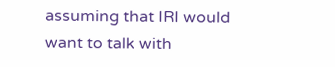assuming that IRI would want to talk with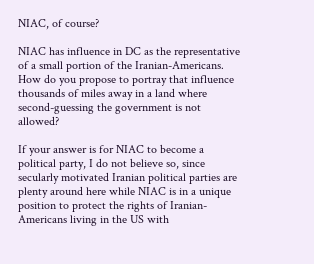NIAC, of course?

NIAC has influence in DC as the representative of a small portion of the Iranian-Americans.  How do you propose to portray that influence thousands of miles away in a land where second-guessing the government is not allowed?

If your answer is for NIAC to become a political party, I do not believe so, since secularly motivated Iranian political parties are plenty around here while NIAC is in a unique position to protect the rights of Iranian-Americans living in the US with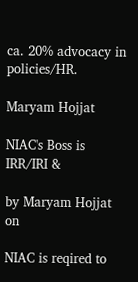ca. 20% advocacy in policies/HR.

Maryam Hojjat

NIAC's Boss is IRR/IRI &

by Maryam Hojjat on

NIAC is reqired to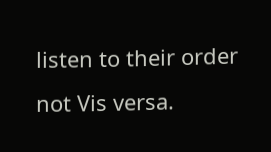listen to their order not Vis versa.